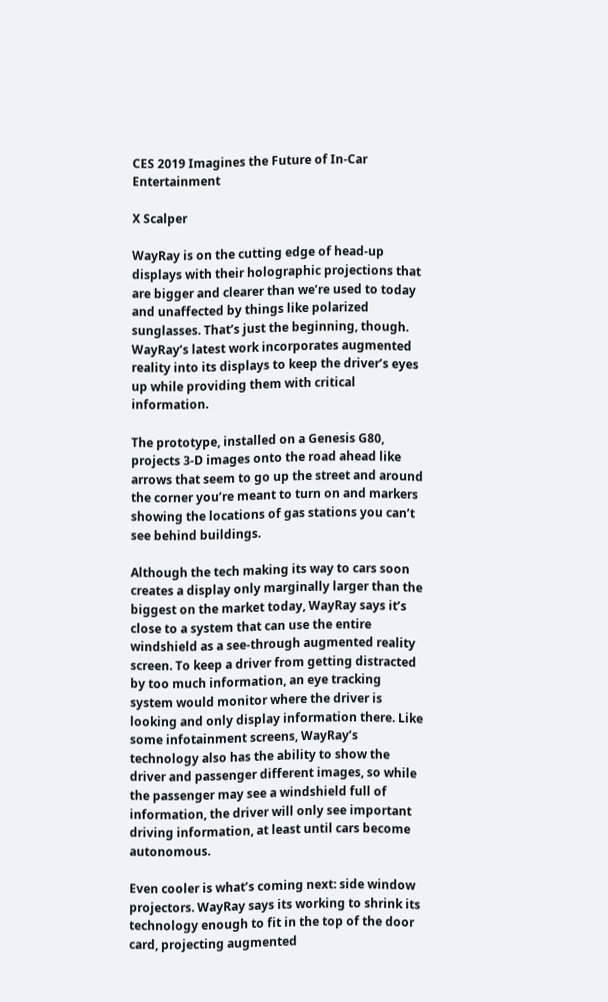CES 2019 Imagines the Future of In-Car Entertainment

X Scalper

WayRay is on the cutting edge of head-up displays with their holographic projections that are bigger and clearer than we’re used to today and unaffected by things like polarized sunglasses. That’s just the beginning, though. WayRay’s latest work incorporates augmented reality into its displays to keep the driver’s eyes up while providing them with critical information.

The prototype, installed on a Genesis G80, projects 3-D images onto the road ahead like arrows that seem to go up the street and around the corner you’re meant to turn on and markers showing the locations of gas stations you can’t see behind buildings.

Although the tech making its way to cars soon creates a display only marginally larger than the biggest on the market today, WayRay says it’s close to a system that can use the entire windshield as a see-through augmented reality screen. To keep a driver from getting distracted by too much information, an eye tracking system would monitor where the driver is looking and only display information there. Like some infotainment screens, WayRay’s technology also has the ability to show the driver and passenger different images, so while the passenger may see a windshield full of information, the driver will only see important driving information, at least until cars become autonomous.

Even cooler is what’s coming next: side window projectors. WayRay says its working to shrink its technology enough to fit in the top of the door card, projecting augmented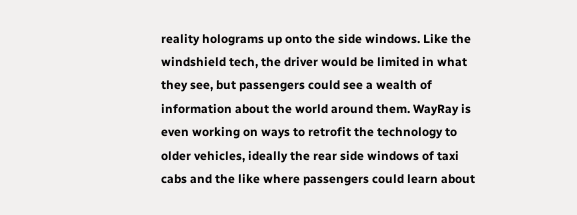reality holograms up onto the side windows. Like the windshield tech, the driver would be limited in what they see, but passengers could see a wealth of information about the world around them. WayRay is even working on ways to retrofit the technology to older vehicles, ideally the rear side windows of taxi cabs and the like where passengers could learn about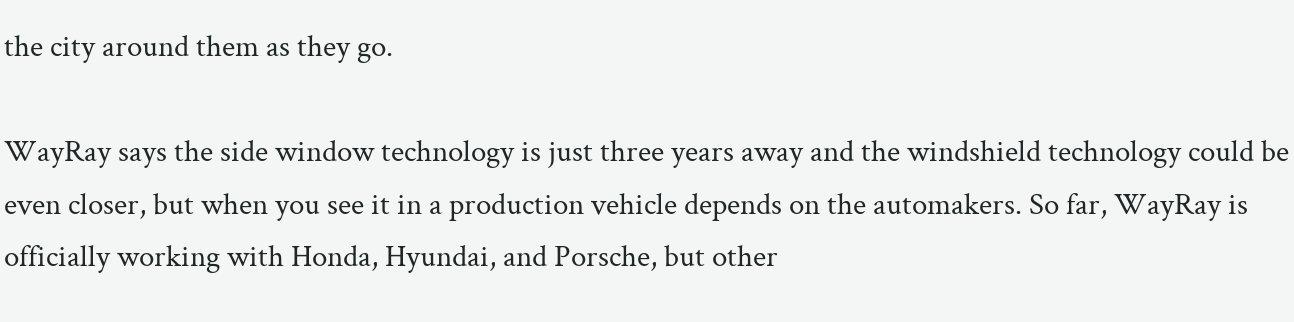the city around them as they go.

WayRay says the side window technology is just three years away and the windshield technology could be even closer, but when you see it in a production vehicle depends on the automakers. So far, WayRay is officially working with Honda, Hyundai, and Porsche, but other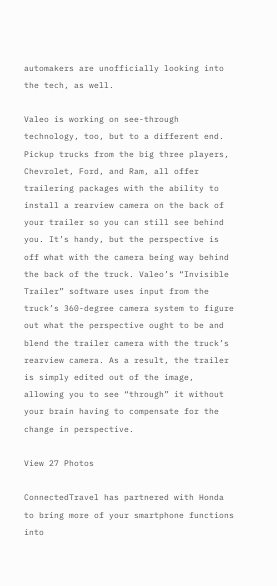automakers are unofficially looking into the tech, as well.

Valeo is working on see-through technology, too, but to a different end. Pickup trucks from the big three players, Chevrolet, Ford, and Ram, all offer trailering packages with the ability to install a rearview camera on the back of your trailer so you can still see behind you. It’s handy, but the perspective is off what with the camera being way behind the back of the truck. Valeo’s “Invisible Trailer” software uses input from the truck’s 360-degree camera system to figure out what the perspective ought to be and blend the trailer camera with the truck’s rearview camera. As a result, the trailer is simply edited out of the image, allowing you to see “through” it without your brain having to compensate for the change in perspective.

View 27 Photos

ConnectedTravel has partnered with Honda to bring more of your smartphone functions into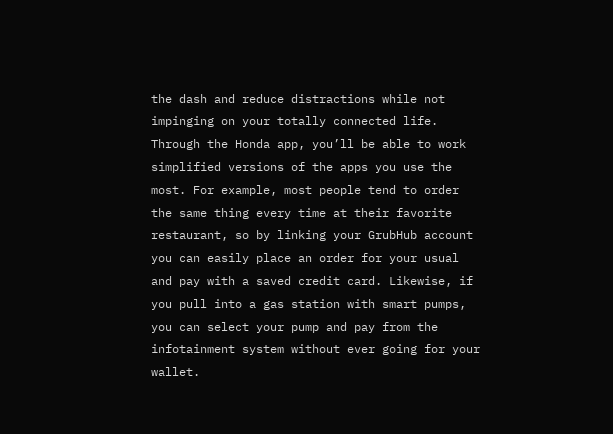the dash and reduce distractions while not impinging on your totally connected life. Through the Honda app, you’ll be able to work simplified versions of the apps you use the most. For example, most people tend to order the same thing every time at their favorite restaurant, so by linking your GrubHub account you can easily place an order for your usual and pay with a saved credit card. Likewise, if you pull into a gas station with smart pumps, you can select your pump and pay from the infotainment system without ever going for your wallet.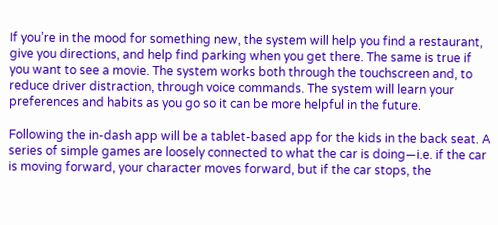If you’re in the mood for something new, the system will help you find a restaurant, give you directions, and help find parking when you get there. The same is true if you want to see a movie. The system works both through the touchscreen and, to reduce driver distraction, through voice commands. The system will learn your preferences and habits as you go so it can be more helpful in the future.

Following the in-dash app will be a tablet-based app for the kids in the back seat. A series of simple games are loosely connected to what the car is doing—i.e. if the car is moving forward, your character moves forward, but if the car stops, the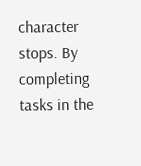character stops. By completing tasks in the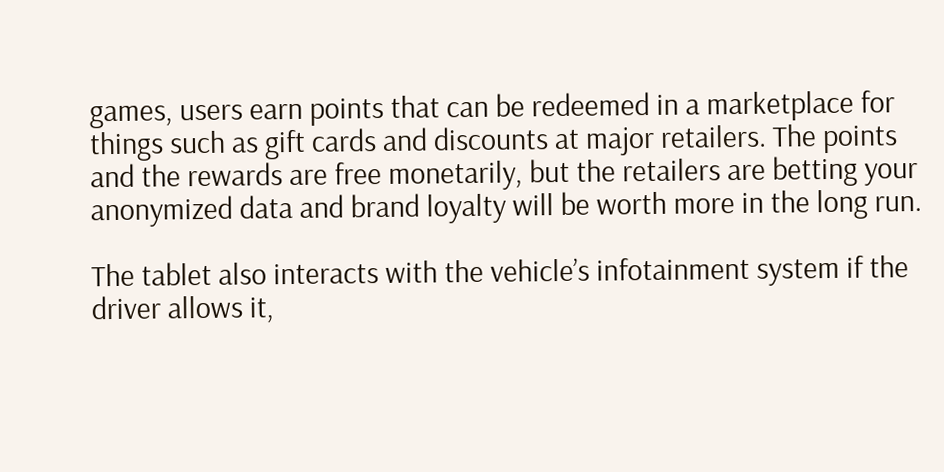games, users earn points that can be redeemed in a marketplace for things such as gift cards and discounts at major retailers. The points and the rewards are free monetarily, but the retailers are betting your anonymized data and brand loyalty will be worth more in the long run.

The tablet also interacts with the vehicle’s infotainment system if the driver allows it,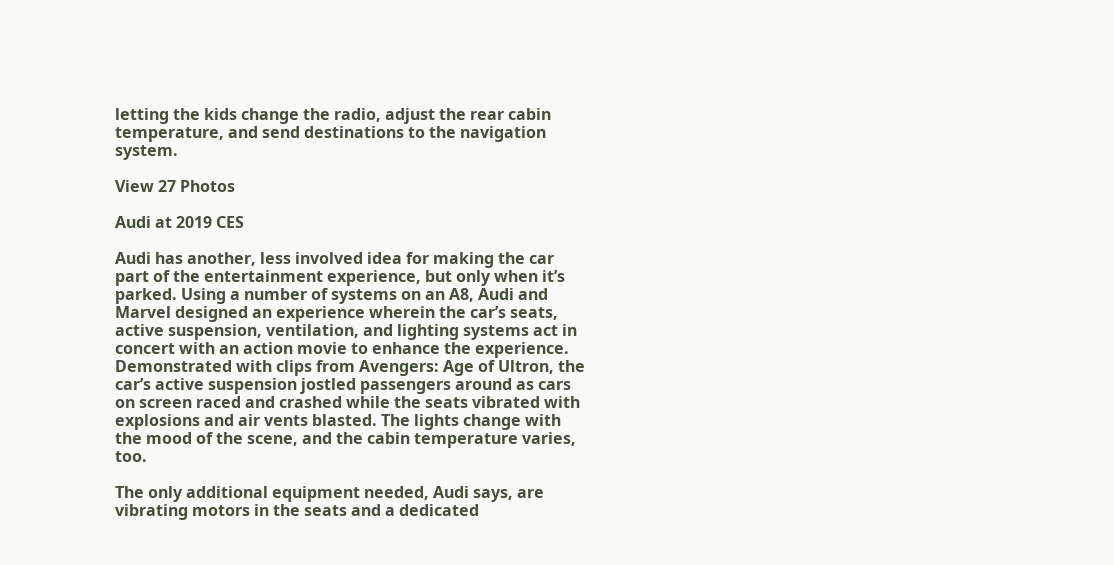letting the kids change the radio, adjust the rear cabin temperature, and send destinations to the navigation system.

View 27 Photos

Audi at 2019 CES

Audi has another, less involved idea for making the car part of the entertainment experience, but only when it’s parked. Using a number of systems on an A8, Audi and Marvel designed an experience wherein the car’s seats, active suspension, ventilation, and lighting systems act in concert with an action movie to enhance the experience. Demonstrated with clips from Avengers: Age of Ultron, the car’s active suspension jostled passengers around as cars on screen raced and crashed while the seats vibrated with explosions and air vents blasted. The lights change with the mood of the scene, and the cabin temperature varies, too.

The only additional equipment needed, Audi says, are vibrating motors in the seats and a dedicated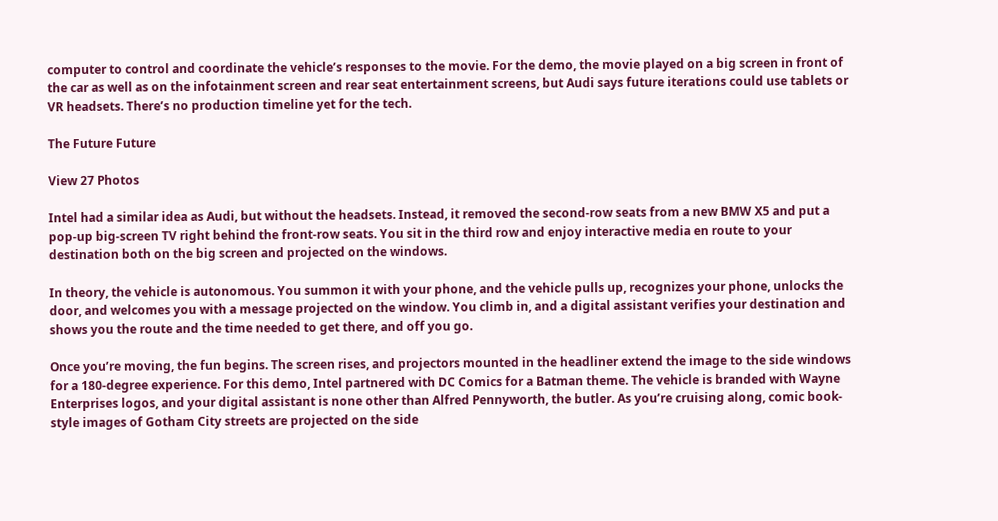computer to control and coordinate the vehicle’s responses to the movie. For the demo, the movie played on a big screen in front of the car as well as on the infotainment screen and rear seat entertainment screens, but Audi says future iterations could use tablets or VR headsets. There’s no production timeline yet for the tech.

The Future Future

View 27 Photos

Intel had a similar idea as Audi, but without the headsets. Instead, it removed the second-row seats from a new BMW X5 and put a pop-up big-screen TV right behind the front-row seats. You sit in the third row and enjoy interactive media en route to your destination both on the big screen and projected on the windows.

In theory, the vehicle is autonomous. You summon it with your phone, and the vehicle pulls up, recognizes your phone, unlocks the door, and welcomes you with a message projected on the window. You climb in, and a digital assistant verifies your destination and shows you the route and the time needed to get there, and off you go.

Once you’re moving, the fun begins. The screen rises, and projectors mounted in the headliner extend the image to the side windows for a 180-degree experience. For this demo, Intel partnered with DC Comics for a Batman theme. The vehicle is branded with Wayne Enterprises logos, and your digital assistant is none other than Alfred Pennyworth, the butler. As you’re cruising along, comic book-style images of Gotham City streets are projected on the side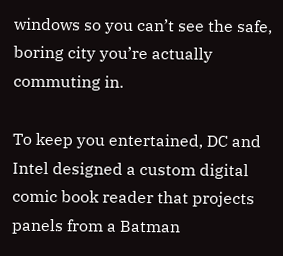windows so you can’t see the safe, boring city you’re actually commuting in.

To keep you entertained, DC and Intel designed a custom digital comic book reader that projects panels from a Batman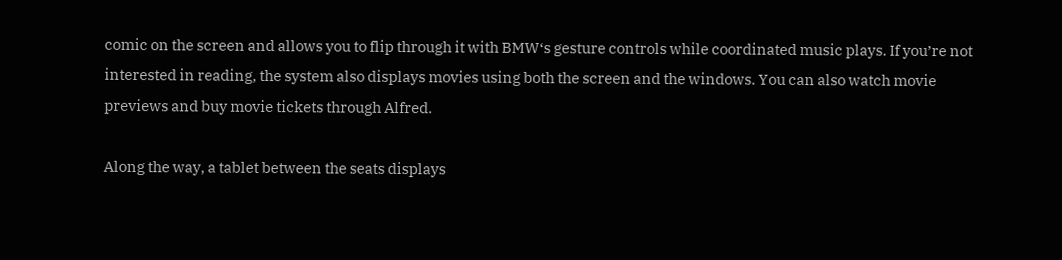comic on the screen and allows you to flip through it with BMW‘s gesture controls while coordinated music plays. If you’re not interested in reading, the system also displays movies using both the screen and the windows. You can also watch movie previews and buy movie tickets through Alfred.

Along the way, a tablet between the seats displays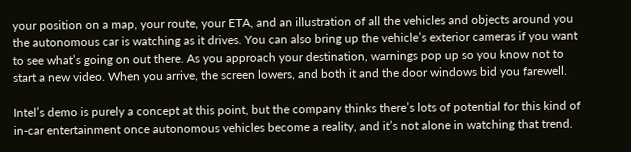your position on a map, your route, your ETA, and an illustration of all the vehicles and objects around you the autonomous car is watching as it drives. You can also bring up the vehicle’s exterior cameras if you want to see what’s going on out there. As you approach your destination, warnings pop up so you know not to start a new video. When you arrive, the screen lowers, and both it and the door windows bid you farewell.

Intel’s demo is purely a concept at this point, but the company thinks there’s lots of potential for this kind of in-car entertainment once autonomous vehicles become a reality, and it’s not alone in watching that trend.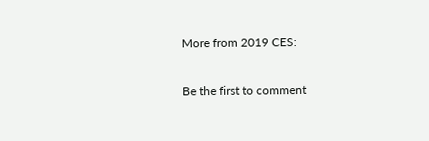More from 2019 CES:

Be the first to comment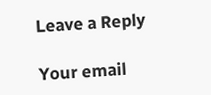Leave a Reply

Your email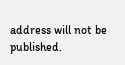address will not be published.